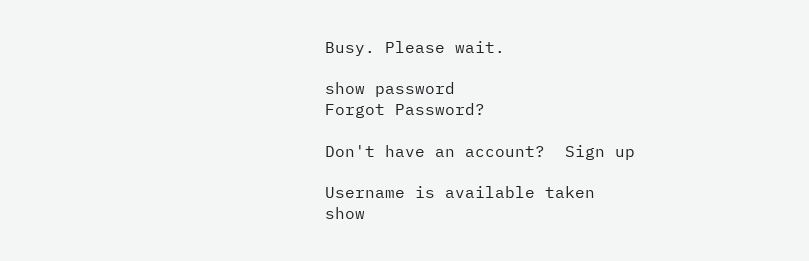Busy. Please wait.

show password
Forgot Password?

Don't have an account?  Sign up

Username is available taken
show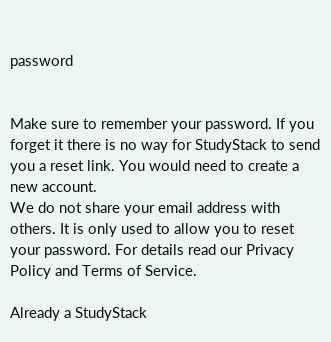password


Make sure to remember your password. If you forget it there is no way for StudyStack to send you a reset link. You would need to create a new account.
We do not share your email address with others. It is only used to allow you to reset your password. For details read our Privacy Policy and Terms of Service.

Already a StudyStack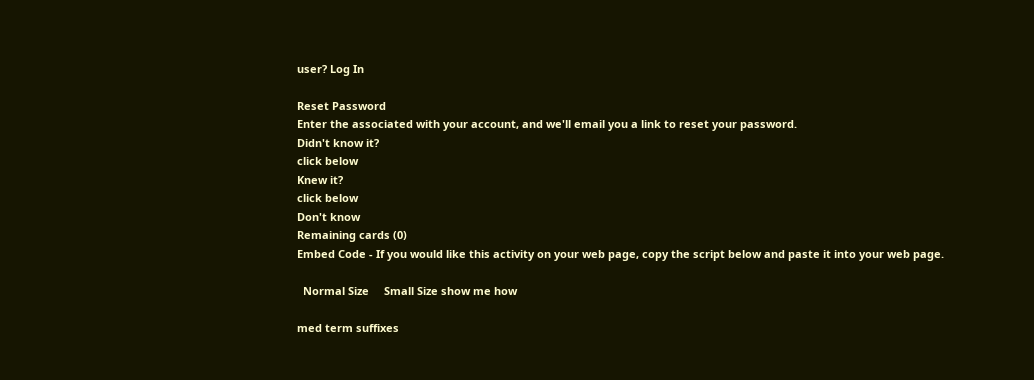user? Log In

Reset Password
Enter the associated with your account, and we'll email you a link to reset your password.
Didn't know it?
click below
Knew it?
click below
Don't know
Remaining cards (0)
Embed Code - If you would like this activity on your web page, copy the script below and paste it into your web page.

  Normal Size     Small Size show me how

med term suffixes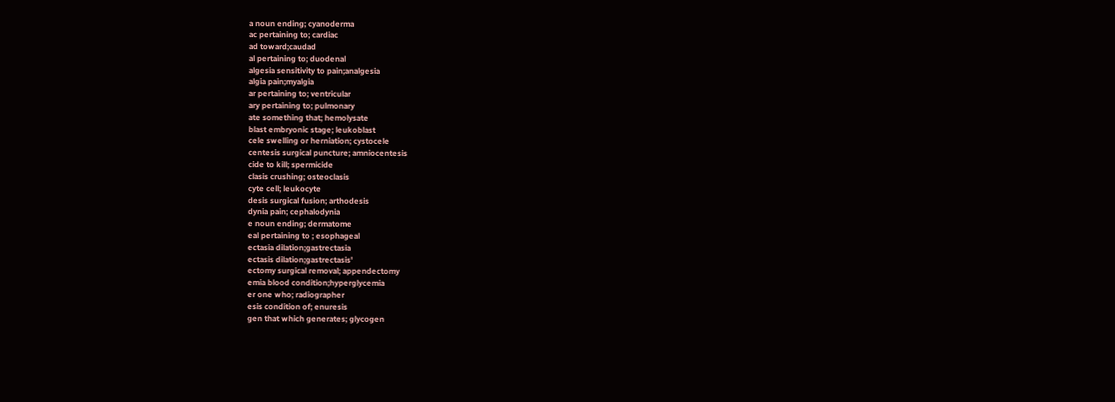a noun ending; cyanoderma
ac pertaining to; cardiac
ad toward;caudad
al pertaining to; duodenal
algesia sensitivity to pain;analgesia
algia pain;myalgia
ar pertaining to; ventricular
ary pertaining to; pulmonary
ate something that; hemolysate
blast embryonic stage; leukoblast
cele swelling or herniation; cystocele
centesis surgical puncture; amniocentesis
cide to kill; spermicide
clasis crushing; osteoclasis
cyte cell; leukocyte
desis surgical fusion; arthodesis
dynia pain; cephalodynia
e noun ending; dermatome
eal pertaining to ; esophageal
ectasia dilation;gastrectasia
ectasis dilation;gastrectasis'
ectomy surgical removal; appendectomy
emia blood condition;hyperglycemia
er one who; radiographer
esis condition of; enuresis
gen that which generates; glycogen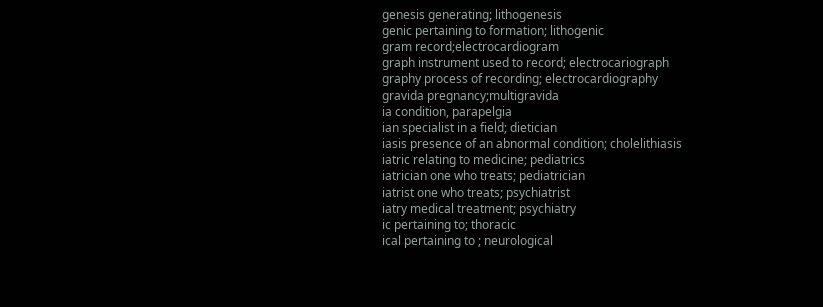genesis generating; lithogenesis
genic pertaining to formation; lithogenic
gram record;electrocardiogram
graph instrument used to record; electrocariograph
graphy process of recording; electrocardiography
gravida pregnancy;multigravida
ia condition, parapelgia
ian specialist in a field; dietician
iasis presence of an abnormal condition; cholelithiasis
iatric relating to medicine; pediatrics
iatrician one who treats; pediatrician
iatrist one who treats; psychiatrist
iatry medical treatment; psychiatry
ic pertaining to; thoracic
ical pertaining to ; neurological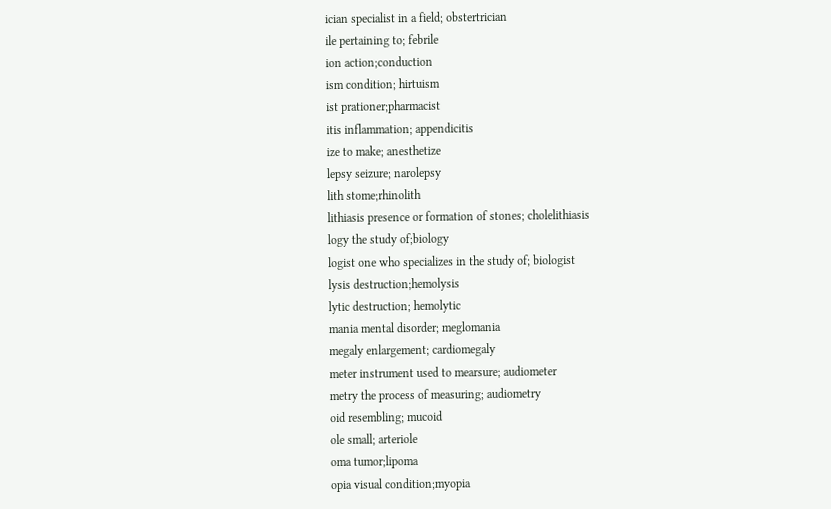ician specialist in a field; obstertrician
ile pertaining to; febrile
ion action;conduction
ism condition; hirtuism
ist prationer;pharmacist
itis inflammation; appendicitis
ize to make; anesthetize
lepsy seizure; narolepsy
lith stome;rhinolith
lithiasis presence or formation of stones; cholelithiasis
logy the study of;biology
logist one who specializes in the study of; biologist
lysis destruction;hemolysis
lytic destruction; hemolytic
mania mental disorder; meglomania
megaly enlargement; cardiomegaly
meter instrument used to mearsure; audiometer
metry the process of measuring; audiometry
oid resembling; mucoid
ole small; arteriole
oma tumor;lipoma
opia visual condition;myopia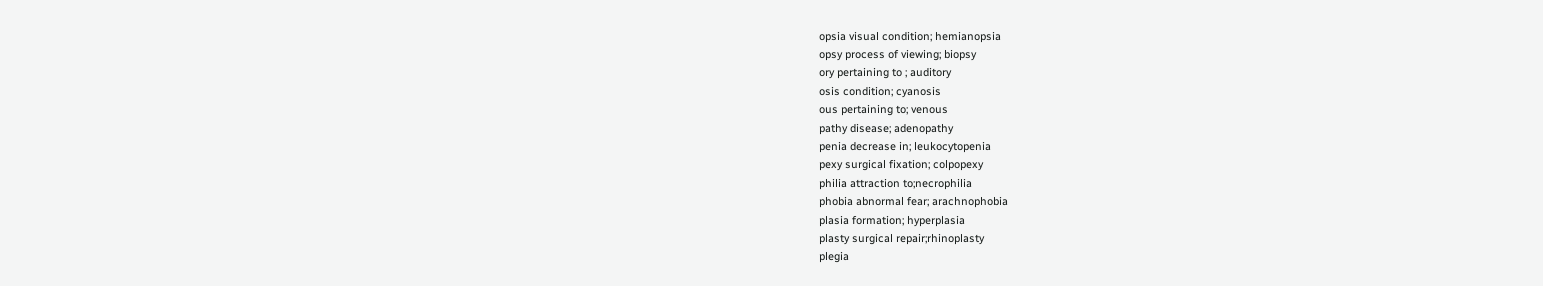opsia visual condition; hemianopsia
opsy process of viewing; biopsy
ory pertaining to ; auditory
osis condition; cyanosis
ous pertaining to; venous
pathy disease; adenopathy
penia decrease in; leukocytopenia
pexy surgical fixation; colpopexy
philia attraction to;necrophilia
phobia abnormal fear; arachnophobia
plasia formation; hyperplasia
plasty surgical repair;rhinoplasty
plegia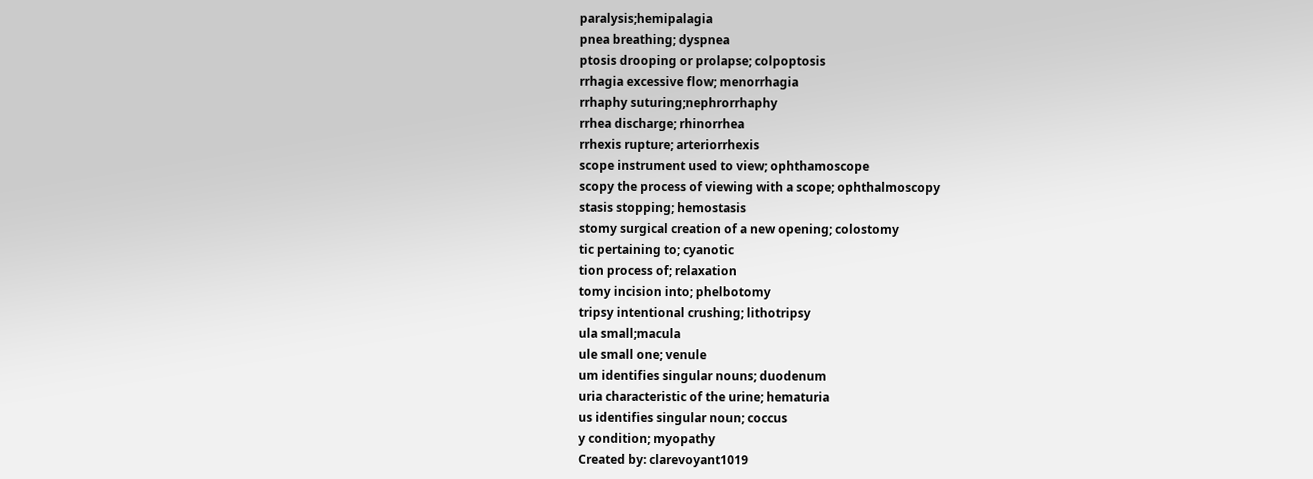paralysis;hemipalagia
pnea breathing; dyspnea
ptosis drooping or prolapse; colpoptosis
rrhagia excessive flow; menorrhagia
rrhaphy suturing;nephrorrhaphy
rrhea discharge; rhinorrhea
rrhexis rupture; arteriorrhexis
scope instrument used to view; ophthamoscope
scopy the process of viewing with a scope; ophthalmoscopy
stasis stopping; hemostasis
stomy surgical creation of a new opening; colostomy
tic pertaining to; cyanotic
tion process of; relaxation
tomy incision into; phelbotomy
tripsy intentional crushing; lithotripsy
ula small;macula
ule small one; venule
um identifies singular nouns; duodenum
uria characteristic of the urine; hematuria
us identifies singular noun; coccus
y condition; myopathy
Created by: clarevoyant1019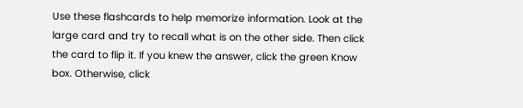Use these flashcards to help memorize information. Look at the large card and try to recall what is on the other side. Then click the card to flip it. If you knew the answer, click the green Know box. Otherwise, click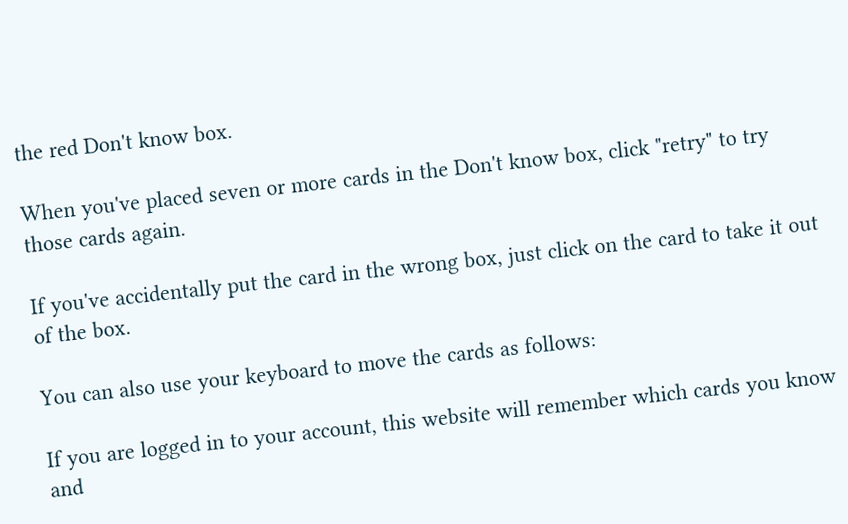the red Don't know box.

When you've placed seven or more cards in the Don't know box, click "retry" to try those cards again.

If you've accidentally put the card in the wrong box, just click on the card to take it out of the box.

You can also use your keyboard to move the cards as follows:

If you are logged in to your account, this website will remember which cards you know and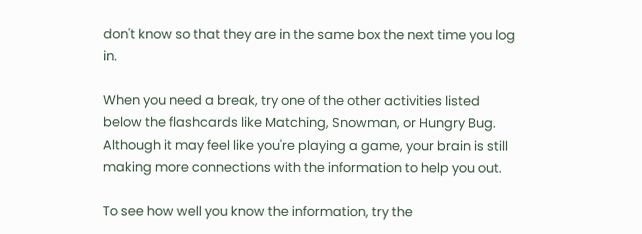don't know so that they are in the same box the next time you log in.

When you need a break, try one of the other activities listed below the flashcards like Matching, Snowman, or Hungry Bug. Although it may feel like you're playing a game, your brain is still making more connections with the information to help you out.

To see how well you know the information, try the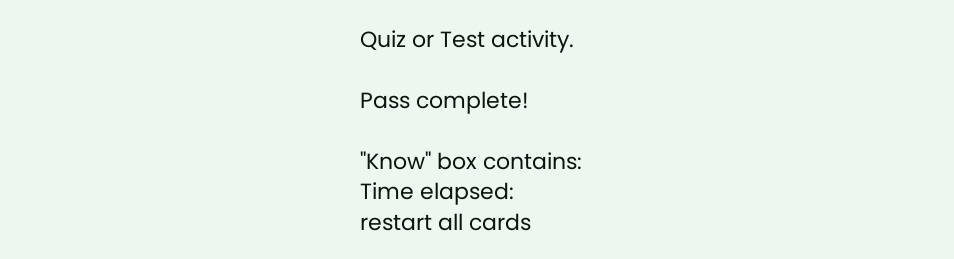Quiz or Test activity.

Pass complete!

"Know" box contains:
Time elapsed:
restart all cards